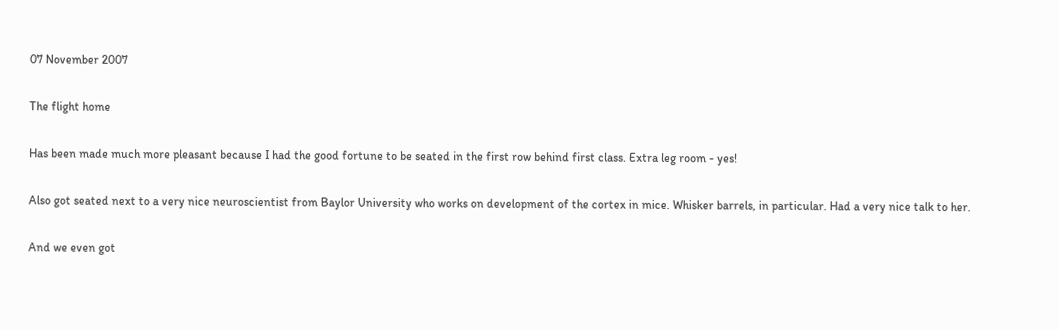07 November 2007

The flight home

Has been made much more pleasant because I had the good fortune to be seated in the first row behind first class. Extra leg room - yes!

Also got seated next to a very nice neuroscientist from Baylor University who works on development of the cortex in mice. Whisker barrels, in particular. Had a very nice talk to her.

And we even got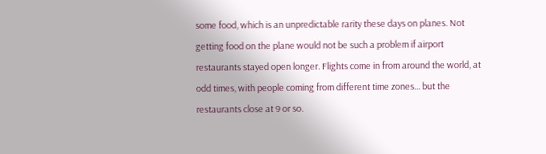some food, which is an unpredictable rarity these days on planes. Not getting food on the plane would not be such a problem if airport restaurants stayed open longer. Flights come in from around the world, at odd times, with people coming from different time zones... but the restaurants close at 9 or so.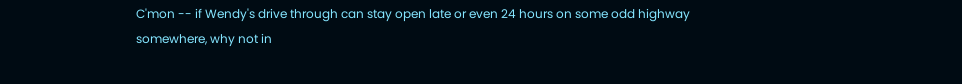C'mon -- if Wendy's drive through can stay open late or even 24 hours on some odd highway somewhere, why not in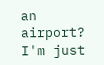an airport? I'm just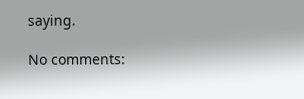saying.

No comments: